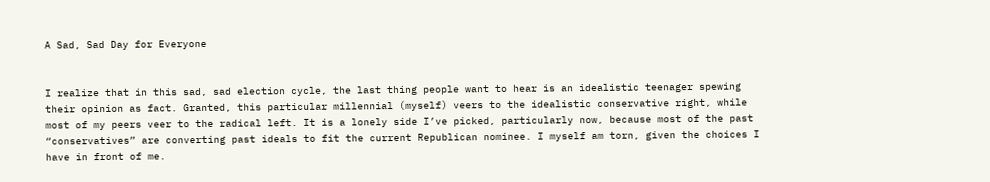A Sad, Sad Day for Everyone


I realize that in this sad, sad election cycle, the last thing people want to hear is an idealistic teenager spewing their opinion as fact. Granted, this particular millennial (myself) veers to the idealistic conservative right, while most of my peers veer to the radical left. It is a lonely side I’ve picked, particularly now, because most of the past “conservatives” are converting past ideals to fit the current Republican nominee. I myself am torn, given the choices I have in front of me.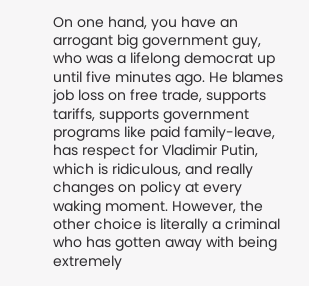On one hand, you have an arrogant big government guy, who was a lifelong democrat up until five minutes ago. He blames job loss on free trade, supports tariffs, supports government programs like paid family-leave, has respect for Vladimir Putin, which is ridiculous, and really changes on policy at every waking moment. However, the other choice is literally a criminal who has gotten away with being extremely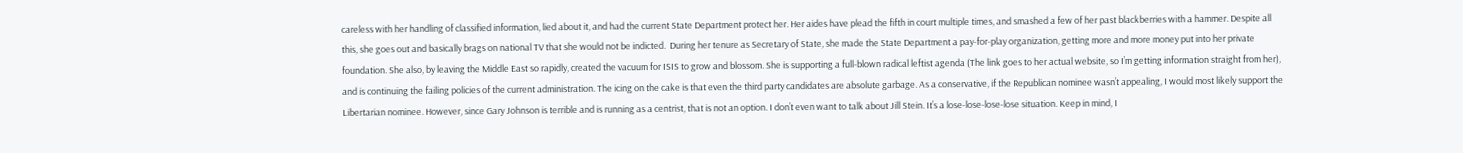careless with her handling of classified information, lied about it, and had the current State Department protect her. Her aides have plead the fifth in court multiple times, and smashed a few of her past blackberries with a hammer. Despite all this, she goes out and basically brags on national TV that she would not be indicted.  During her tenure as Secretary of State, she made the State Department a pay-for-play organization, getting more and more money put into her private foundation. She also, by leaving the Middle East so rapidly, created the vacuum for ISIS to grow and blossom. She is supporting a full-blown radical leftist agenda (The link goes to her actual website, so I’m getting information straight from her), and is continuing the failing policies of the current administration. The icing on the cake is that even the third party candidates are absolute garbage. As a conservative, if the Republican nominee wasn’t appealing, I would most likely support the Libertarian nominee. However, since Gary Johnson is terrible and is running as a centrist, that is not an option. I don’t even want to talk about Jill Stein. It’s a lose-lose-lose-lose situation. Keep in mind, I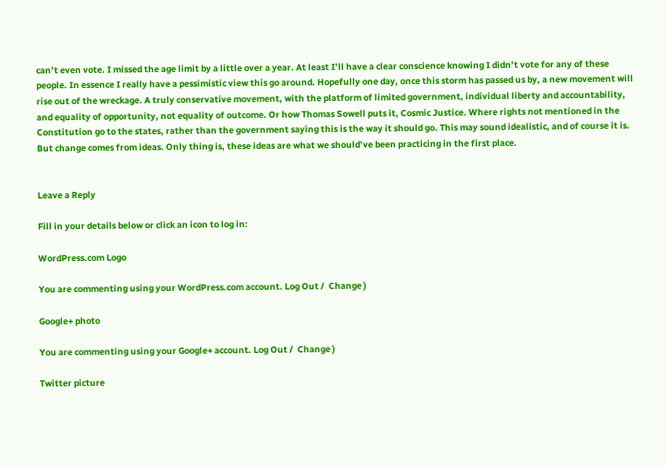can’t even vote. I missed the age limit by a little over a year. At least I’ll have a clear conscience knowing I didn’t vote for any of these people. In essence I really have a pessimistic view this go around. Hopefully one day, once this storm has passed us by, a new movement will rise out of the wreckage. A truly conservative movement, with the platform of limited government, individual liberty and accountability, and equality of opportunity, not equality of outcome. Or how Thomas Sowell puts it, Cosmic Justice. Where rights not mentioned in the Constitution go to the states, rather than the government saying this is the way it should go. This may sound idealistic, and of course it is. But change comes from ideas. Only thing is, these ideas are what we should’ve been practicing in the first place.


Leave a Reply

Fill in your details below or click an icon to log in:

WordPress.com Logo

You are commenting using your WordPress.com account. Log Out /  Change )

Google+ photo

You are commenting using your Google+ account. Log Out /  Change )

Twitter picture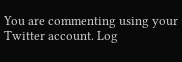You are commenting using your Twitter account. Log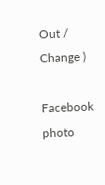Out /  Change )

Facebook photo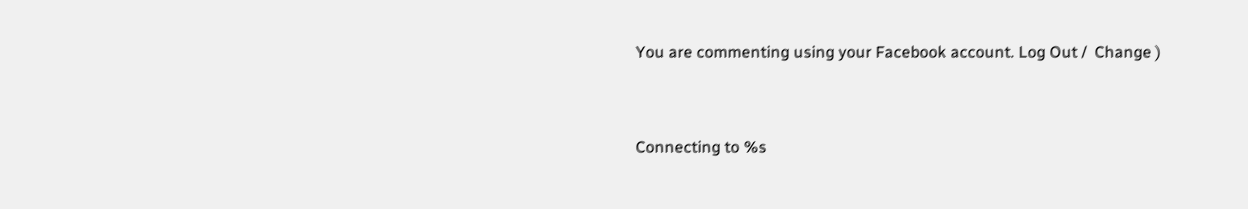You are commenting using your Facebook account. Log Out /  Change )


Connecting to %s